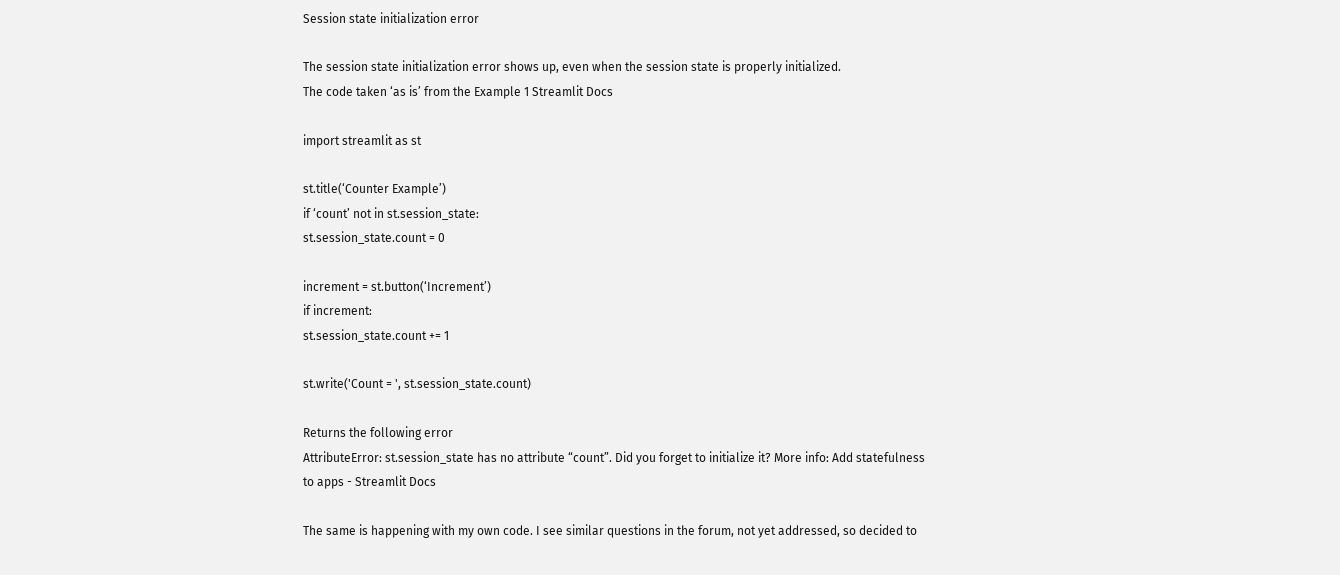Session state initialization error

The session state initialization error shows up, even when the session state is properly initialized.
The code taken ‘as is’ from the Example 1 Streamlit Docs

import streamlit as st

st.title(‘Counter Example’)
if ‘count’ not in st.session_state:
st.session_state.count = 0

increment = st.button(‘Increment’)
if increment:
st.session_state.count += 1

st.write('Count = ', st.session_state.count)

Returns the following error
AttributeError: st.session_state has no attribute “count”. Did you forget to initialize it? More info: Add statefulness to apps - Streamlit Docs

The same is happening with my own code. I see similar questions in the forum, not yet addressed, so decided to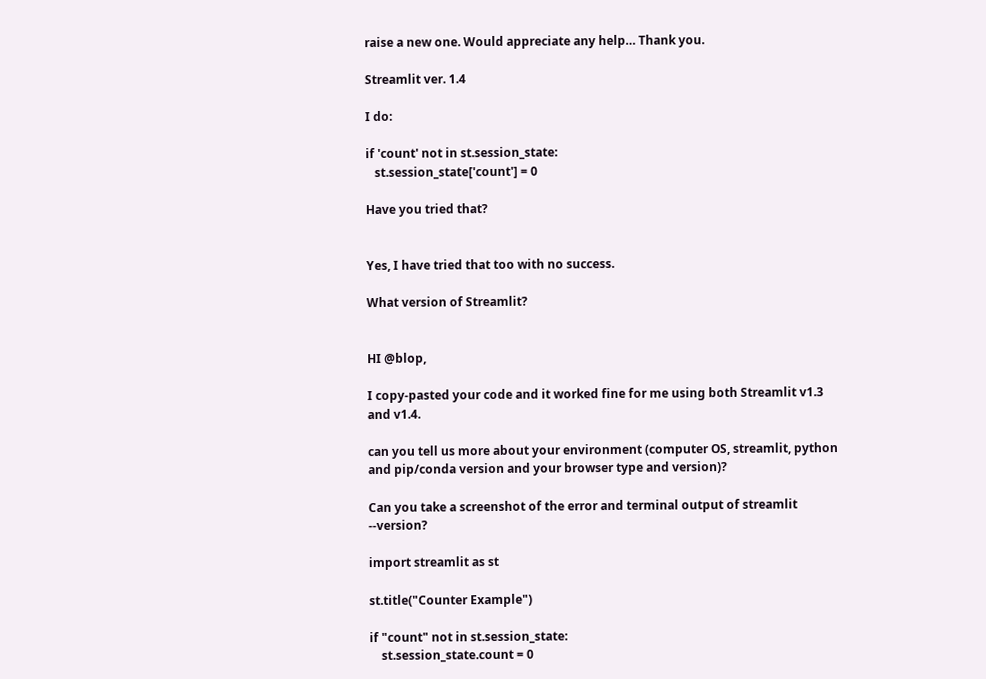raise a new one. Would appreciate any help… Thank you.

Streamlit ver. 1.4

I do:

if 'count' not in st.session_state:
   st.session_state['count'] = 0

Have you tried that?


Yes, I have tried that too with no success.

What version of Streamlit?


HI @blop,

I copy-pasted your code and it worked fine for me using both Streamlit v1.3 and v1.4.

can you tell us more about your environment (computer OS, streamlit, python and pip/conda version and your browser type and version)?

Can you take a screenshot of the error and terminal output of streamlit --version?

import streamlit as st

st.title("Counter Example")

if "count" not in st.session_state:
    st.session_state.count = 0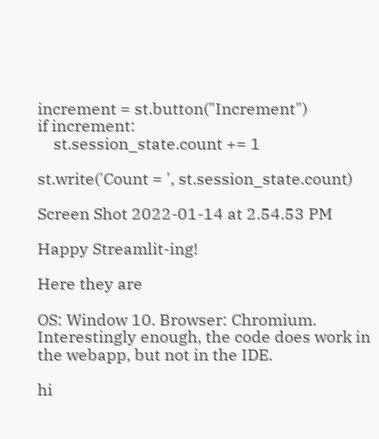increment = st.button("Increment")
if increment:
    st.session_state.count += 1

st.write('Count = ', st.session_state.count)

Screen Shot 2022-01-14 at 2.54.53 PM

Happy Streamlit-ing!

Here they are

OS: Window 10. Browser: Chromium.
Interestingly enough, the code does work in the webapp, but not in the IDE.

hi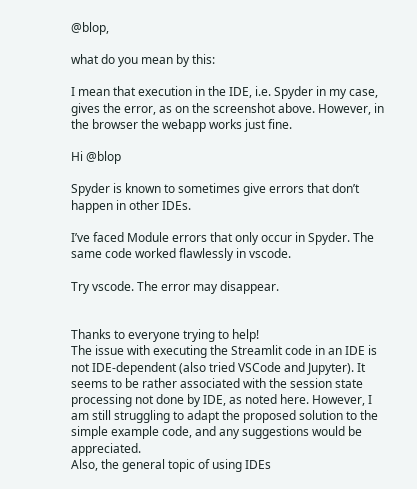@blop,

what do you mean by this:

I mean that execution in the IDE, i.e. Spyder in my case, gives the error, as on the screenshot above. However, in the browser the webapp works just fine.

Hi @blop

Spyder is known to sometimes give errors that don’t happen in other IDEs.

I’ve faced Module errors that only occur in Spyder. The same code worked flawlessly in vscode.

Try vscode. The error may disappear.


Thanks to everyone trying to help!
The issue with executing the Streamlit code in an IDE is not IDE-dependent (also tried VSCode and Jupyter). It seems to be rather associated with the session state processing not done by IDE, as noted here. However, I am still struggling to adapt the proposed solution to the simple example code, and any suggestions would be appreciated.
Also, the general topic of using IDEs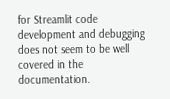for Streamlit code development and debugging does not seem to be well covered in the documentation.